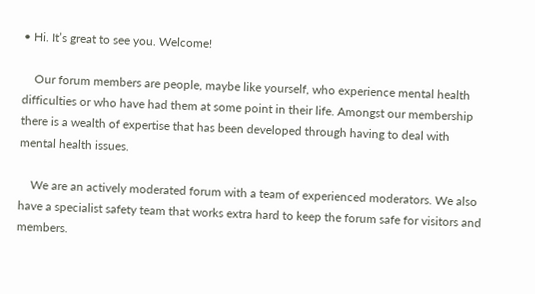• Hi. It’s great to see you. Welcome!

    Our forum members are people, maybe like yourself, who experience mental health difficulties or who have had them at some point in their life. Amongst our membership there is a wealth of expertise that has been developed through having to deal with mental health issues.

    We are an actively moderated forum with a team of experienced moderators. We also have a specialist safety team that works extra hard to keep the forum safe for visitors and members.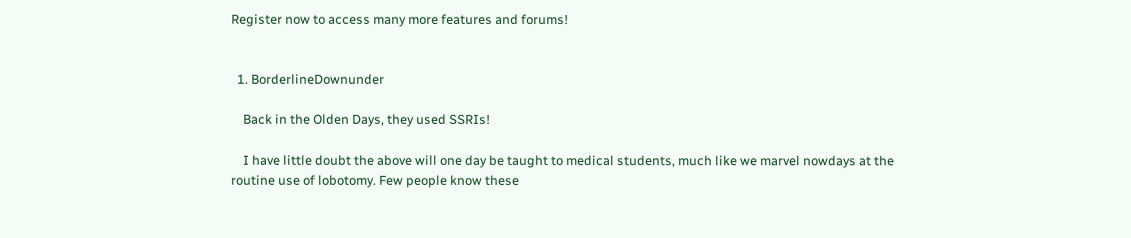Register now to access many more features and forums!


  1. BorderlineDownunder

    Back in the Olden Days, they used SSRIs!

    I have little doubt the above will one day be taught to medical students, much like we marvel nowdays at the routine use of lobotomy. Few people know these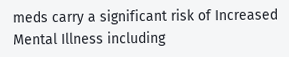meds carry a significant risk of Increased Mental Illness including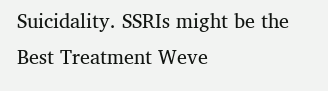Suicidality. SSRIs might be the Best Treatment Weve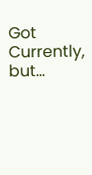Got Currently, but...